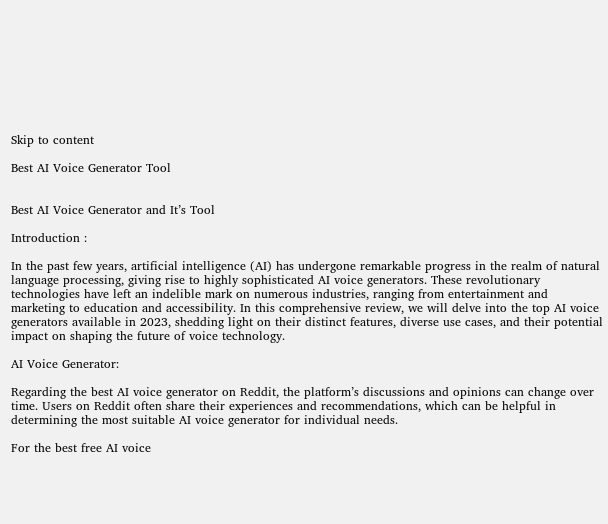Skip to content

Best AI Voice Generator Tool


Best AI Voice Generator and It’s Tool

Introduction :

In the past few years, artificial intelligence (AI) has undergone remarkable progress in the realm of natural language processing, giving rise to highly sophisticated AI voice generators. These revolutionary technologies have left an indelible mark on numerous industries, ranging from entertainment and marketing to education and accessibility. In this comprehensive review, we will delve into the top AI voice generators available in 2023, shedding light on their distinct features, diverse use cases, and their potential impact on shaping the future of voice technology.

AI Voice Generator:

Regarding the best AI voice generator on Reddit, the platform’s discussions and opinions can change over time. Users on Reddit often share their experiences and recommendations, which can be helpful in determining the most suitable AI voice generator for individual needs.

For the best free AI voice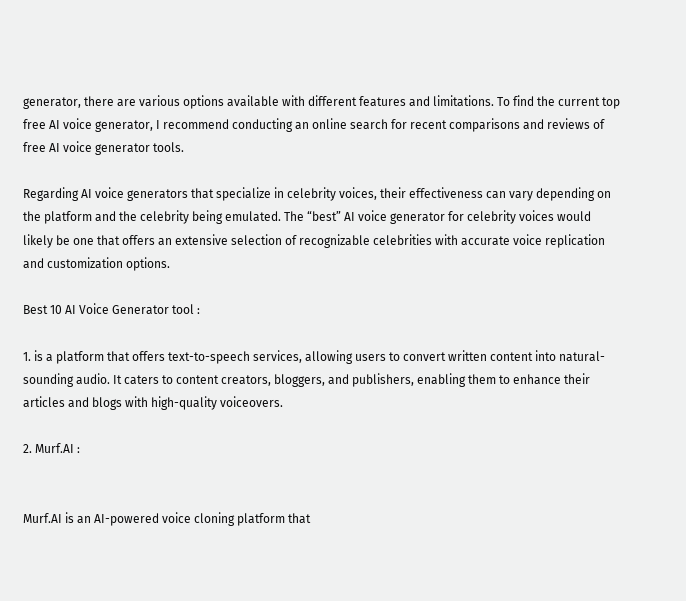generator, there are various options available with different features and limitations. To find the current top free AI voice generator, I recommend conducting an online search for recent comparisons and reviews of free AI voice generator tools.

Regarding AI voice generators that specialize in celebrity voices, their effectiveness can vary depending on the platform and the celebrity being emulated. The “best” AI voice generator for celebrity voices would likely be one that offers an extensive selection of recognizable celebrities with accurate voice replication and customization options.

Best 10 AI Voice Generator tool :

1. is a platform that offers text-to-speech services, allowing users to convert written content into natural-sounding audio. It caters to content creators, bloggers, and publishers, enabling them to enhance their articles and blogs with high-quality voiceovers.

2. Murf.AI :


Murf.AI is an AI-powered voice cloning platform that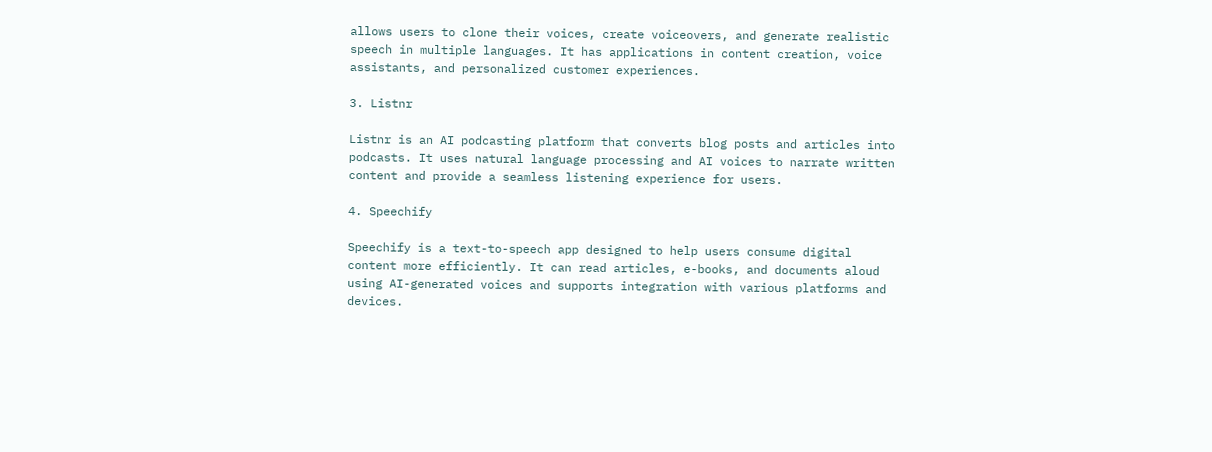allows users to clone their voices, create voiceovers, and generate realistic speech in multiple languages. It has applications in content creation, voice assistants, and personalized customer experiences.

3. Listnr

Listnr is an AI podcasting platform that converts blog posts and articles into podcasts. It uses natural language processing and AI voices to narrate written content and provide a seamless listening experience for users.

4. Speechify

Speechify is a text-to-speech app designed to help users consume digital content more efficiently. It can read articles, e-books, and documents aloud using AI-generated voices and supports integration with various platforms and devices.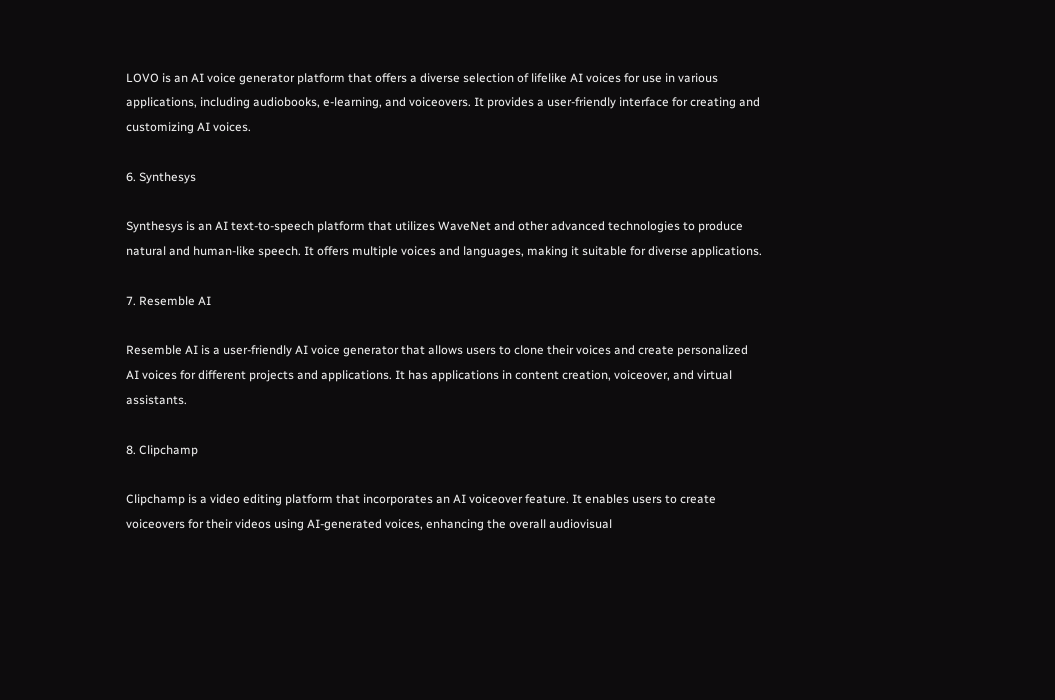LOVO is an AI voice generator platform that offers a diverse selection of lifelike AI voices for use in various applications, including audiobooks, e-learning, and voiceovers. It provides a user-friendly interface for creating and customizing AI voices.

6. Synthesys

Synthesys is an AI text-to-speech platform that utilizes WaveNet and other advanced technologies to produce natural and human-like speech. It offers multiple voices and languages, making it suitable for diverse applications.

7. Resemble AI

Resemble AI is a user-friendly AI voice generator that allows users to clone their voices and create personalized AI voices for different projects and applications. It has applications in content creation, voiceover, and virtual assistants.

8. Clipchamp

Clipchamp is a video editing platform that incorporates an AI voiceover feature. It enables users to create voiceovers for their videos using AI-generated voices, enhancing the overall audiovisual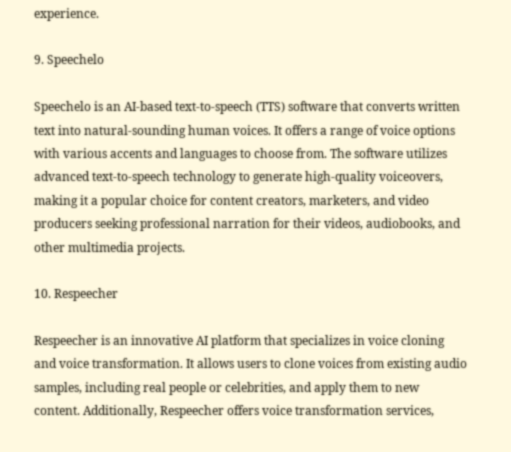experience.

9. Speechelo

Speechelo is an AI-based text-to-speech (TTS) software that converts written text into natural-sounding human voices. It offers a range of voice options with various accents and languages to choose from. The software utilizes advanced text-to-speech technology to generate high-quality voiceovers, making it a popular choice for content creators, marketers, and video producers seeking professional narration for their videos, audiobooks, and other multimedia projects.

10. Respeecher

Respeecher is an innovative AI platform that specializes in voice cloning and voice transformation. It allows users to clone voices from existing audio samples, including real people or celebrities, and apply them to new content. Additionally, Respeecher offers voice transformation services,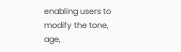enabling users to modify the tone, age,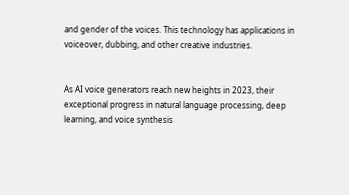and gender of the voices. This technology has applications in voiceover, dubbing, and other creative industries.


As AI voice generators reach new heights in 2023, their exceptional progress in natural language processing, deep learning, and voice synthesis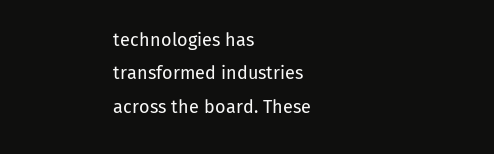technologies has transformed industries across the board. These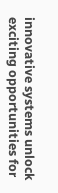innovative systems unlock exciting opportunities for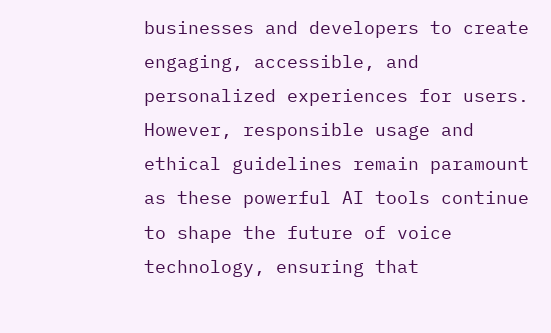businesses and developers to create engaging, accessible, and personalized experiences for users. However, responsible usage and ethical guidelines remain paramount as these powerful AI tools continue to shape the future of voice technology, ensuring that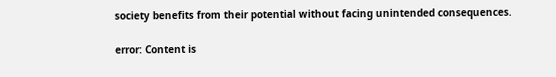society benefits from their potential without facing unintended consequences.

error: Content is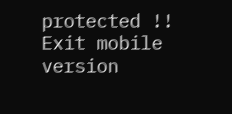protected !!
Exit mobile version